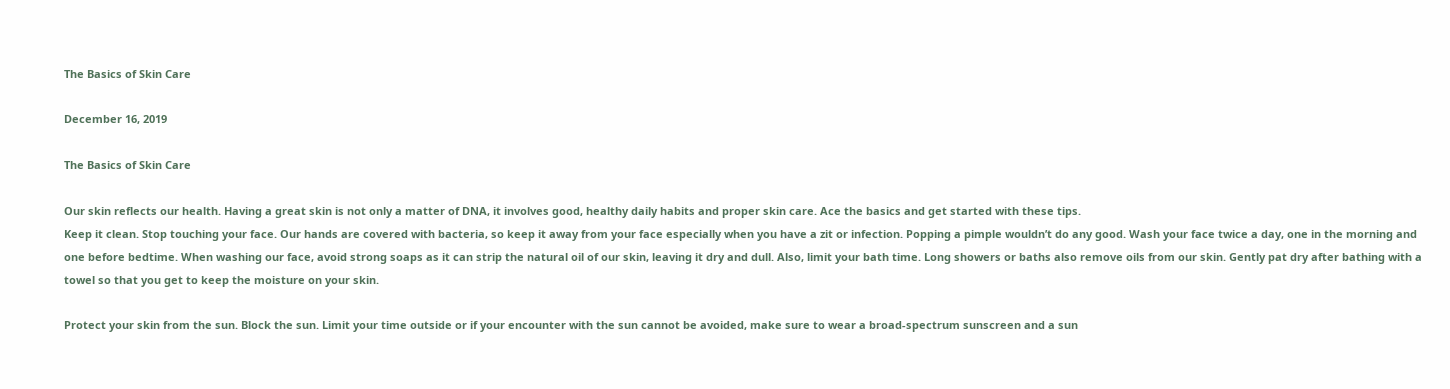The Basics of Skin Care

December 16, 2019

The Basics of Skin Care

Our skin reflects our health. Having a great skin is not only a matter of DNA, it involves good, healthy daily habits and proper skin care. Ace the basics and get started with these tips.
Keep it clean. Stop touching your face. Our hands are covered with bacteria, so keep it away from your face especially when you have a zit or infection. Popping a pimple wouldn’t do any good. Wash your face twice a day, one in the morning and one before bedtime. When washing our face, avoid strong soaps as it can strip the natural oil of our skin, leaving it dry and dull. Also, limit your bath time. Long showers or baths also remove oils from our skin. Gently pat dry after bathing with a towel so that you get to keep the moisture on your skin.

Protect your skin from the sun. Block the sun. Limit your time outside or if your encounter with the sun cannot be avoided, make sure to wear a broad-spectrum sunscreen and a sun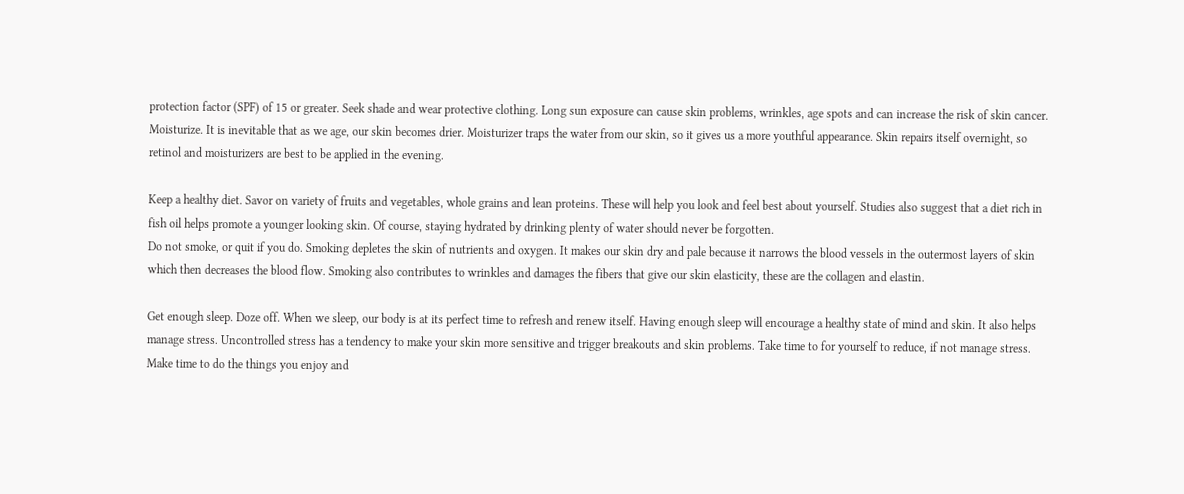protection factor (SPF) of 15 or greater. Seek shade and wear protective clothing. Long sun exposure can cause skin problems, wrinkles, age spots and can increase the risk of skin cancer.
Moisturize. It is inevitable that as we age, our skin becomes drier. Moisturizer traps the water from our skin, so it gives us a more youthful appearance. Skin repairs itself overnight, so retinol and moisturizers are best to be applied in the evening.

Keep a healthy diet. Savor on variety of fruits and vegetables, whole grains and lean proteins. These will help you look and feel best about yourself. Studies also suggest that a diet rich in fish oil helps promote a younger looking skin. Of course, staying hydrated by drinking plenty of water should never be forgotten.
Do not smoke, or quit if you do. Smoking depletes the skin of nutrients and oxygen. It makes our skin dry and pale because it narrows the blood vessels in the outermost layers of skin which then decreases the blood flow. Smoking also contributes to wrinkles and damages the fibers that give our skin elasticity, these are the collagen and elastin.

Get enough sleep. Doze off. When we sleep, our body is at its perfect time to refresh and renew itself. Having enough sleep will encourage a healthy state of mind and skin. It also helps manage stress. Uncontrolled stress has a tendency to make your skin more sensitive and trigger breakouts and skin problems. Take time to for yourself to reduce, if not manage stress. Make time to do the things you enjoy and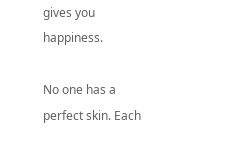gives you happiness.

No one has a perfect skin. Each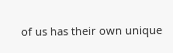of us has their own unique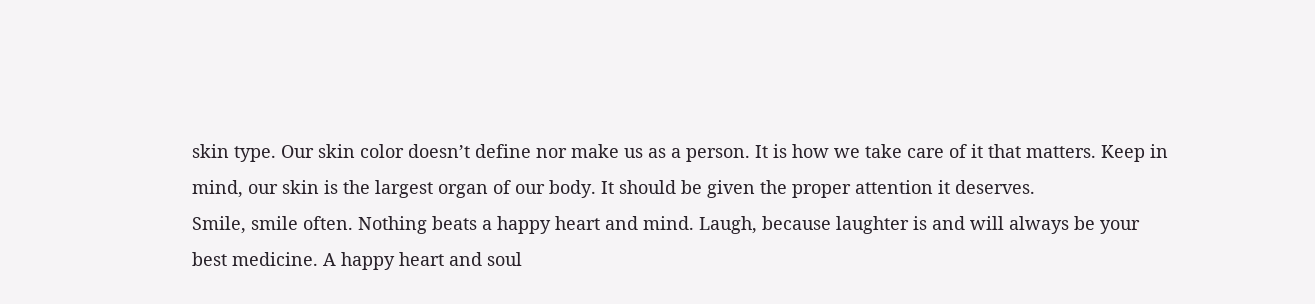skin type. Our skin color doesn’t define nor make us as a person. It is how we take care of it that matters. Keep in mind, our skin is the largest organ of our body. It should be given the proper attention it deserves.
Smile, smile often. Nothing beats a happy heart and mind. Laugh, because laughter is and will always be your best medicine. A happy heart and soul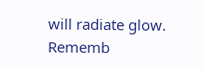will radiate glow. Rememb